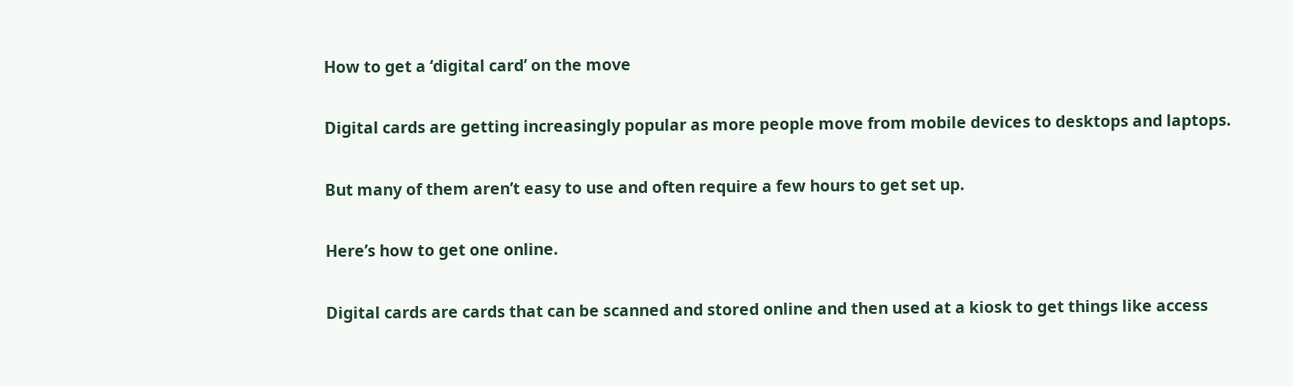How to get a ‘digital card’ on the move

Digital cards are getting increasingly popular as more people move from mobile devices to desktops and laptops.

But many of them aren’t easy to use and often require a few hours to get set up.

Here’s how to get one online.

Digital cards are cards that can be scanned and stored online and then used at a kiosk to get things like access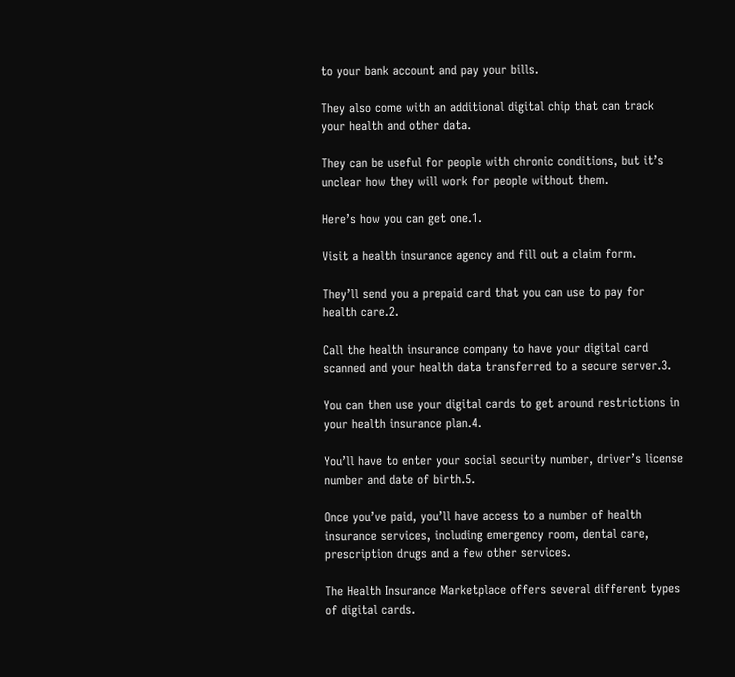to your bank account and pay your bills.

They also come with an additional digital chip that can track your health and other data.

They can be useful for people with chronic conditions, but it’s unclear how they will work for people without them.

Here’s how you can get one.1.

Visit a health insurance agency and fill out a claim form.

They’ll send you a prepaid card that you can use to pay for health care.2.

Call the health insurance company to have your digital card scanned and your health data transferred to a secure server.3.

You can then use your digital cards to get around restrictions in your health insurance plan.4.

You’ll have to enter your social security number, driver’s license number and date of birth.5.

Once you’ve paid, you’ll have access to a number of health insurance services, including emergency room, dental care, prescription drugs and a few other services.

The Health Insurance Marketplace offers several different types of digital cards.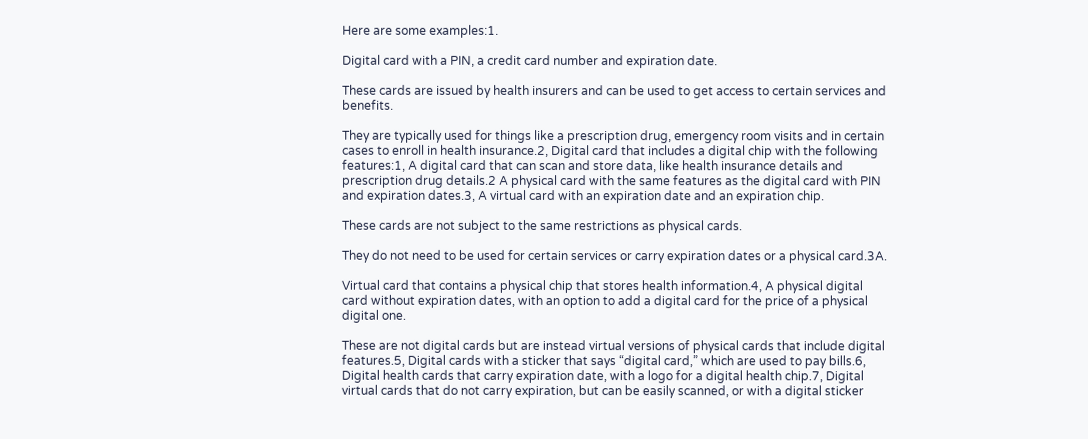Here are some examples:1.

Digital card with a PIN, a credit card number and expiration date.

These cards are issued by health insurers and can be used to get access to certain services and benefits.

They are typically used for things like a prescription drug, emergency room visits and in certain cases to enroll in health insurance.2, Digital card that includes a digital chip with the following features:1, A digital card that can scan and store data, like health insurance details and prescription drug details.2 A physical card with the same features as the digital card with PIN and expiration dates.3, A virtual card with an expiration date and an expiration chip.

These cards are not subject to the same restrictions as physical cards.

They do not need to be used for certain services or carry expiration dates or a physical card.3A.

Virtual card that contains a physical chip that stores health information.4, A physical digital card without expiration dates, with an option to add a digital card for the price of a physical digital one.

These are not digital cards but are instead virtual versions of physical cards that include digital features.5, Digital cards with a sticker that says “digital card,” which are used to pay bills.6, Digital health cards that carry expiration date, with a logo for a digital health chip.7, Digital virtual cards that do not carry expiration, but can be easily scanned, or with a digital sticker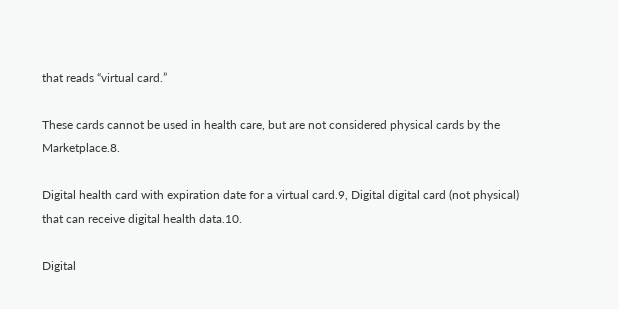that reads “virtual card.”

These cards cannot be used in health care, but are not considered physical cards by the Marketplace.8.

Digital health card with expiration date for a virtual card.9, Digital digital card (not physical) that can receive digital health data.10.

Digital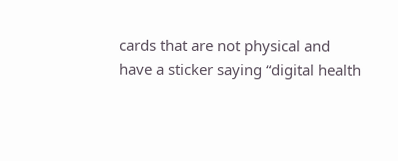cards that are not physical and have a sticker saying “digital health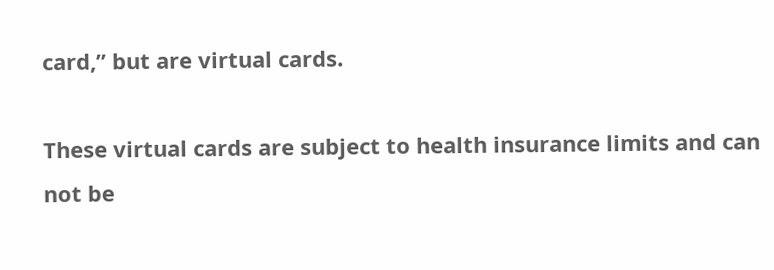card,” but are virtual cards.

These virtual cards are subject to health insurance limits and can not be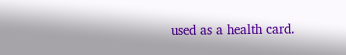used as a health card.